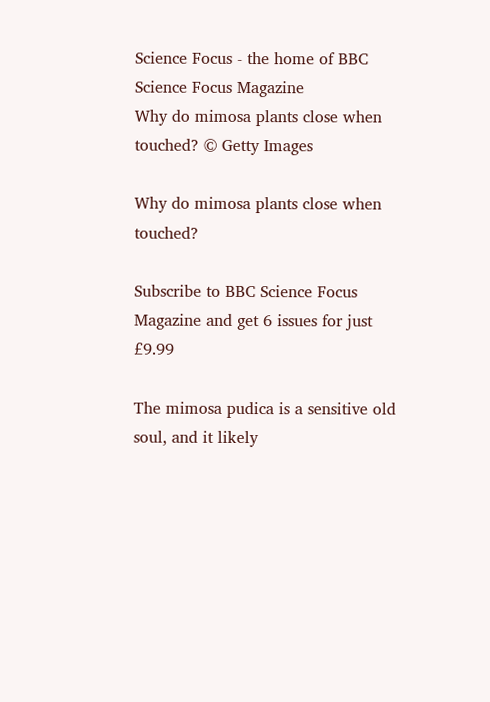Science Focus - the home of BBC Science Focus Magazine
Why do mimosa plants close when touched? © Getty Images

Why do mimosa plants close when touched?

Subscribe to BBC Science Focus Magazine and get 6 issues for just £9.99

The mimosa pudica is a sensitive old soul, and it likely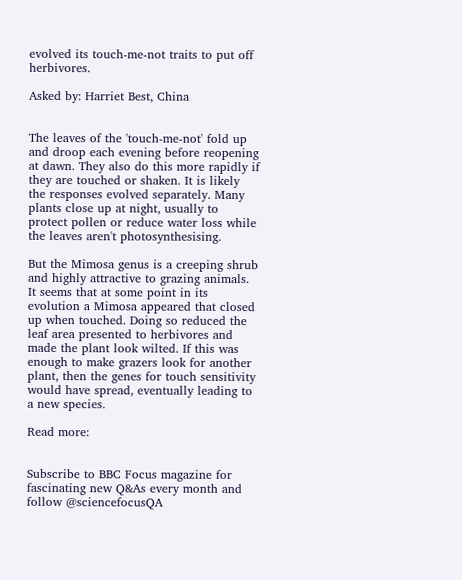evolved its touch-me-not traits to put off herbivores.

Asked by: Harriet Best, China


The leaves of the 'touch-me-not' fold up and droop each evening before reopening at dawn. They also do this more rapidly if they are touched or shaken. It is likely the responses evolved separately. Many plants close up at night, usually to protect pollen or reduce water loss while the leaves aren't photosynthesising.

But the Mimosa genus is a creeping shrub and highly attractive to grazing animals. It seems that at some point in its evolution a Mimosa appeared that closed up when touched. Doing so reduced the leaf area presented to herbivores and made the plant look wilted. If this was enough to make grazers look for another plant, then the genes for touch sensitivity would have spread, eventually leading to a new species.

Read more:


Subscribe to BBC Focus magazine for fascinating new Q&As every month and follow @sciencefocusQA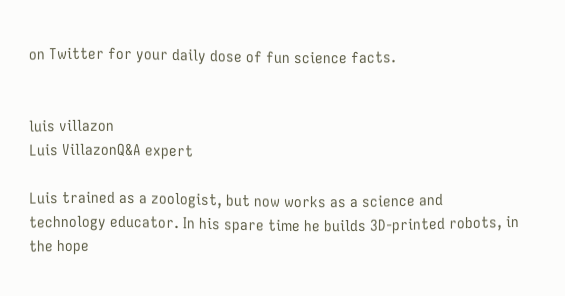on Twitter for your daily dose of fun science facts.


luis villazon
Luis VillazonQ&A expert

Luis trained as a zoologist, but now works as a science and technology educator. In his spare time he builds 3D-printed robots, in the hope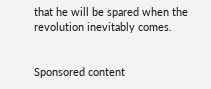that he will be spared when the revolution inevitably comes.


Sponsored content